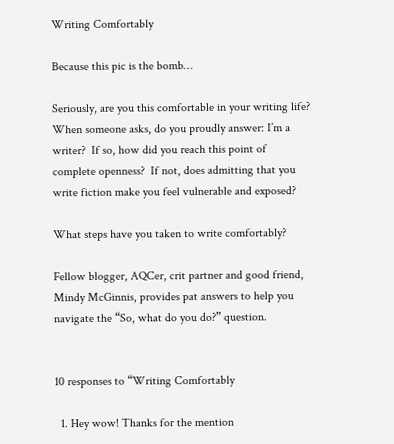Writing Comfortably

Because this pic is the bomb…

Seriously, are you this comfortable in your writing life?  When someone asks, do you proudly answer: I’m a writer?  If so, how did you reach this point of complete openness?  If not, does admitting that you write fiction make you feel vulnerable and exposed?

What steps have you taken to write comfortably?

Fellow blogger, AQCer, crit partner and good friend, Mindy McGinnis, provides pat answers to help you navigate the “So, what do you do?” question.


10 responses to “Writing Comfortably

  1. Hey wow! Thanks for the mention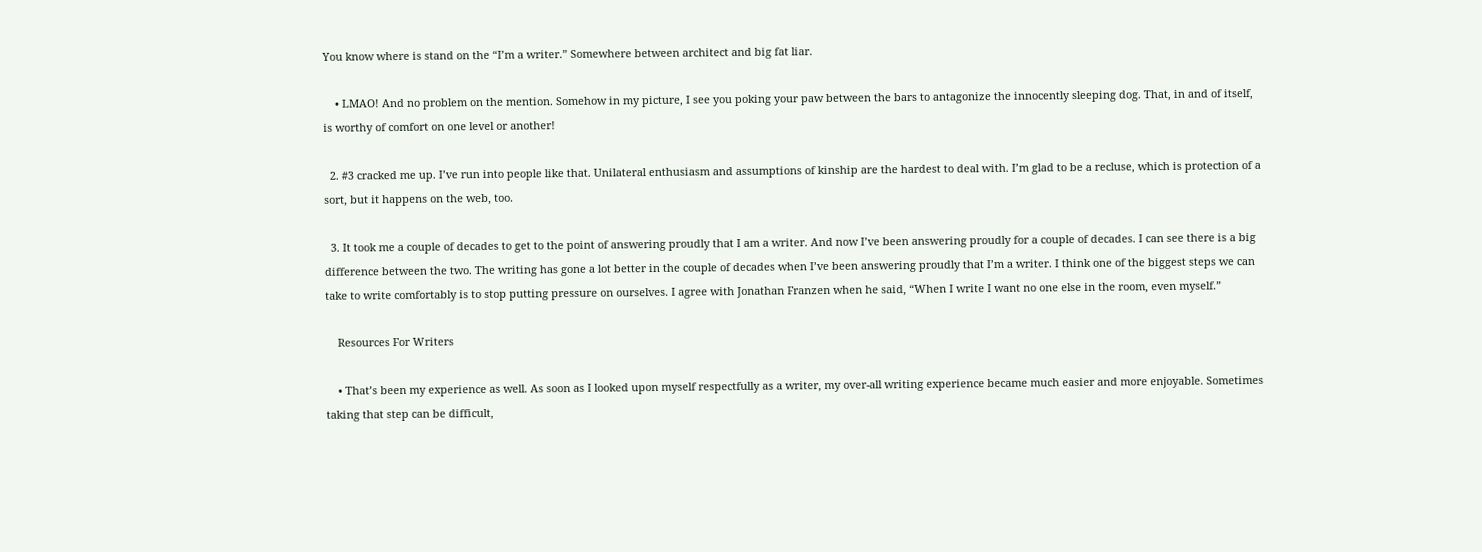You know where is stand on the “I’m a writer.” Somewhere between architect and big fat liar.

    • LMAO! And no problem on the mention. Somehow in my picture, I see you poking your paw between the bars to antagonize the innocently sleeping dog. That, in and of itself, is worthy of comfort on one level or another!

  2. #3 cracked me up. I’ve run into people like that. Unilateral enthusiasm and assumptions of kinship are the hardest to deal with. I’m glad to be a recluse, which is protection of a sort, but it happens on the web, too.

  3. It took me a couple of decades to get to the point of answering proudly that I am a writer. And now I’ve been answering proudly for a couple of decades. I can see there is a big difference between the two. The writing has gone a lot better in the couple of decades when I’ve been answering proudly that I’m a writer. I think one of the biggest steps we can take to write comfortably is to stop putting pressure on ourselves. I agree with Jonathan Franzen when he said, “When I write I want no one else in the room, even myself.”

    Resources For Writers

    • That’s been my experience as well. As soon as I looked upon myself respectfully as a writer, my over-all writing experience became much easier and more enjoyable. Sometimes taking that step can be difficult,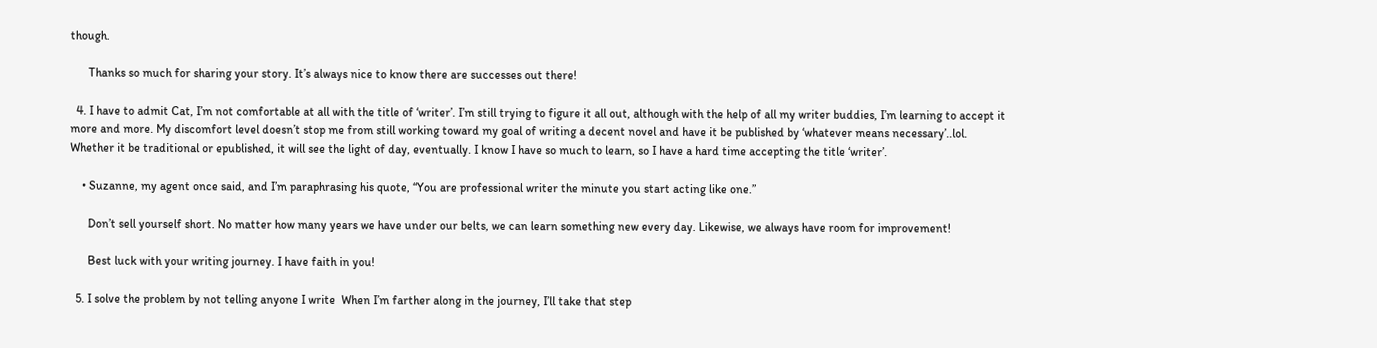though.

      Thanks so much for sharing your story. It’s always nice to know there are successes out there!

  4. I have to admit Cat, I’m not comfortable at all with the title of ‘writer’. I’m still trying to figure it all out, although with the help of all my writer buddies, I’m learning to accept it more and more. My discomfort level doesn’t stop me from still working toward my goal of writing a decent novel and have it be published by ‘whatever means necessary’..lol. Whether it be traditional or epublished, it will see the light of day, eventually. I know I have so much to learn, so I have a hard time accepting the title ‘writer’.

    • Suzanne, my agent once said, and I’m paraphrasing his quote, “You are professional writer the minute you start acting like one.”

      Don’t sell yourself short. No matter how many years we have under our belts, we can learn something new every day. Likewise, we always have room for improvement!

      Best luck with your writing journey. I have faith in you!

  5. I solve the problem by not telling anyone I write  When I’m farther along in the journey, I’ll take that step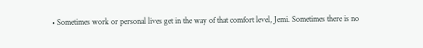• Sometimes work or personal lives get in the way of that comfort level, Jemi. Sometimes there is no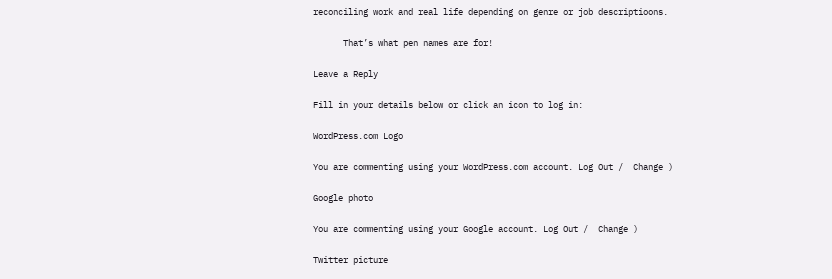reconciling work and real life depending on genre or job descriptioons.

      That’s what pen names are for!

Leave a Reply

Fill in your details below or click an icon to log in:

WordPress.com Logo

You are commenting using your WordPress.com account. Log Out /  Change )

Google photo

You are commenting using your Google account. Log Out /  Change )

Twitter picture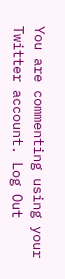You are commenting using your Twitter account. Log Out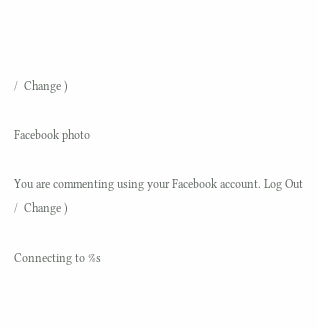/  Change )

Facebook photo

You are commenting using your Facebook account. Log Out /  Change )

Connecting to %s